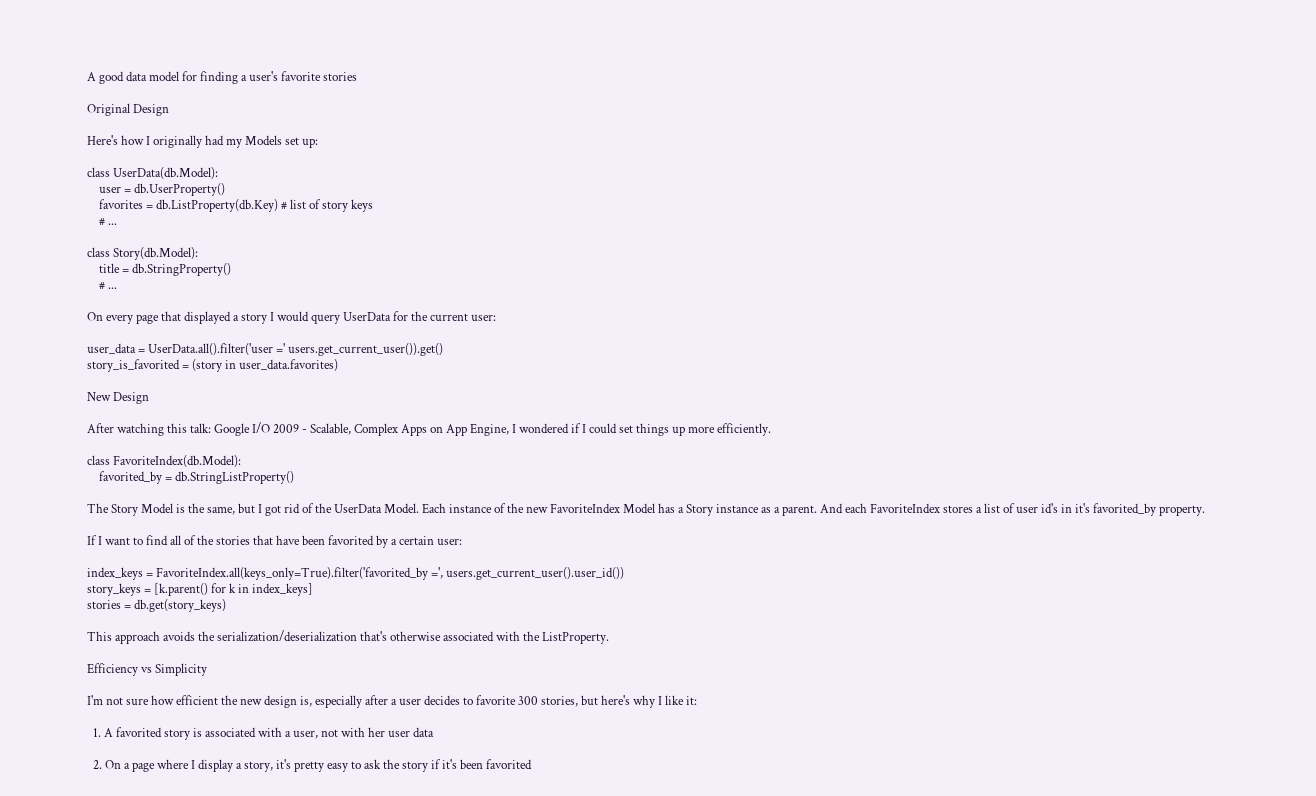A good data model for finding a user's favorite stories

Original Design

Here's how I originally had my Models set up:

class UserData(db.Model):
    user = db.UserProperty()
    favorites = db.ListProperty(db.Key) # list of story keys
    # ...

class Story(db.Model):
    title = db.StringProperty()
    # ...

On every page that displayed a story I would query UserData for the current user:

user_data = UserData.all().filter('user =' users.get_current_user()).get()
story_is_favorited = (story in user_data.favorites)

New Design

After watching this talk: Google I/O 2009 - Scalable, Complex Apps on App Engine, I wondered if I could set things up more efficiently.

class FavoriteIndex(db.Model):
    favorited_by = db.StringListProperty()

The Story Model is the same, but I got rid of the UserData Model. Each instance of the new FavoriteIndex Model has a Story instance as a parent. And each FavoriteIndex stores a list of user id's in it's favorited_by property.

If I want to find all of the stories that have been favorited by a certain user:

index_keys = FavoriteIndex.all(keys_only=True).filter('favorited_by =', users.get_current_user().user_id())
story_keys = [k.parent() for k in index_keys]
stories = db.get(story_keys)

This approach avoids the serialization/deserialization that's otherwise associated with the ListProperty.

Efficiency vs Simplicity

I'm not sure how efficient the new design is, especially after a user decides to favorite 300 stories, but here's why I like it:

  1. A favorited story is associated with a user, not with her user data

  2. On a page where I display a story, it's pretty easy to ask the story if it's been favorited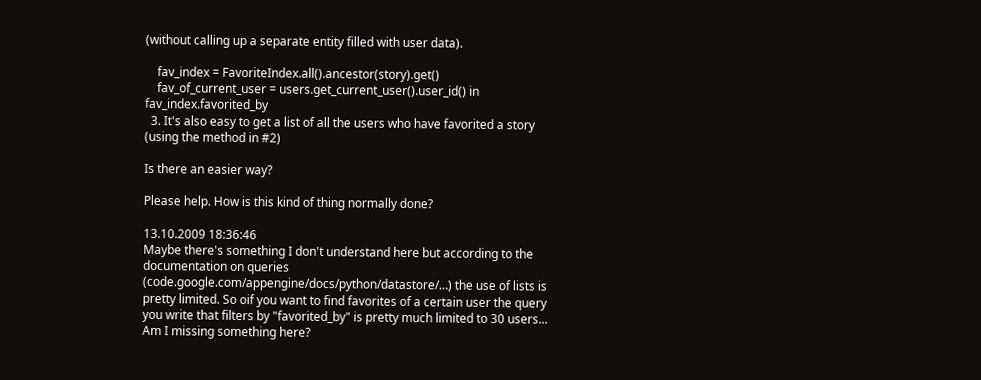(without calling up a separate entity filled with user data).

    fav_index = FavoriteIndex.all().ancestor(story).get()
    fav_of_current_user = users.get_current_user().user_id() in fav_index.favorited_by
  3. It's also easy to get a list of all the users who have favorited a story (using the method in #2)

Is there an easier way?

Please help. How is this kind of thing normally done?

13.10.2009 18:36:46
Maybe there's something I don't understand here but according to the documentation on queries (code.google.com/appengine/docs/python/datastore/…) the use of lists is pretty limited. So oif you want to find favorites of a certain user the query you write that filters by "favorited_by" is pretty much limited to 30 users... Am I missing something here?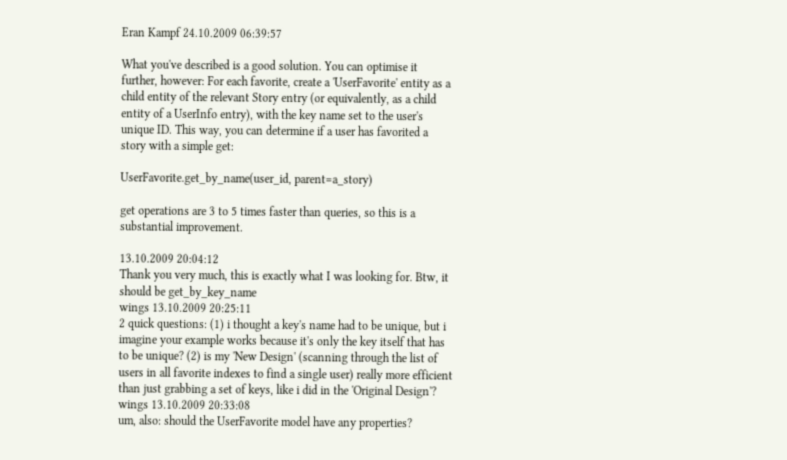Eran Kampf 24.10.2009 06:39:57

What you've described is a good solution. You can optimise it further, however: For each favorite, create a 'UserFavorite' entity as a child entity of the relevant Story entry (or equivalently, as a child entity of a UserInfo entry), with the key name set to the user's unique ID. This way, you can determine if a user has favorited a story with a simple get:

UserFavorite.get_by_name(user_id, parent=a_story)

get operations are 3 to 5 times faster than queries, so this is a substantial improvement.

13.10.2009 20:04:12
Thank you very much, this is exactly what I was looking for. Btw, it should be get_by_key_name
wings 13.10.2009 20:25:11
2 quick questions: (1) i thought a key's name had to be unique, but i imagine your example works because it's only the key itself that has to be unique? (2) is my 'New Design' (scanning through the list of users in all favorite indexes to find a single user) really more efficient than just grabbing a set of keys, like i did in the 'Original Design'?
wings 13.10.2009 20:33:08
um, also: should the UserFavorite model have any properties?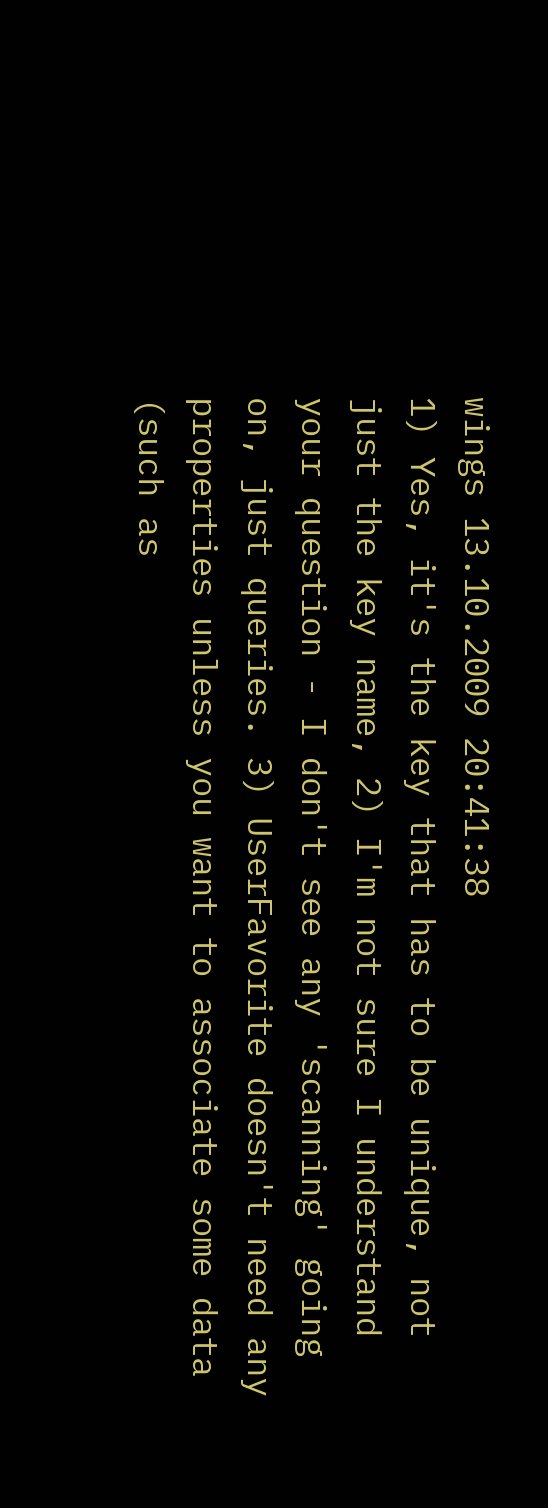wings 13.10.2009 20:41:38
1) Yes, it's the key that has to be unique, not just the key name, 2) I'm not sure I understand your question - I don't see any 'scanning' going on, just queries. 3) UserFavorite doesn't need any properties unless you want to associate some data (such as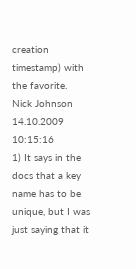creation timestamp) with the favorite.
Nick Johnson 14.10.2009 10:15:16
1) It says in the docs that a key name has to be unique, but I was just saying that it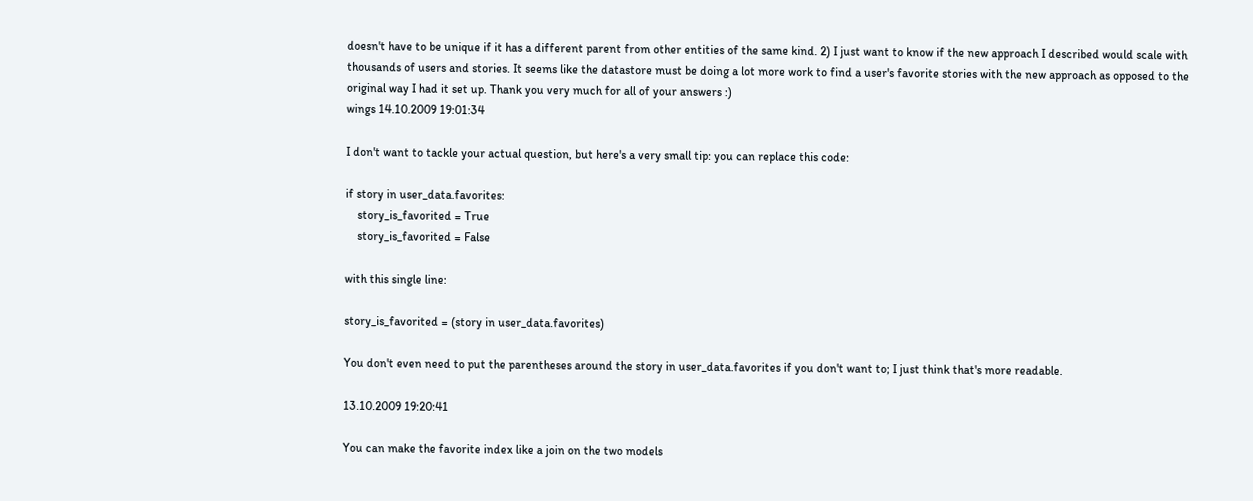doesn't have to be unique if it has a different parent from other entities of the same kind. 2) I just want to know if the new approach I described would scale with thousands of users and stories. It seems like the datastore must be doing a lot more work to find a user's favorite stories with the new approach as opposed to the original way I had it set up. Thank you very much for all of your answers :)
wings 14.10.2009 19:01:34

I don't want to tackle your actual question, but here's a very small tip: you can replace this code:

if story in user_data.favorites:
    story_is_favorited = True
    story_is_favorited = False

with this single line:

story_is_favorited = (story in user_data.favorites)

You don't even need to put the parentheses around the story in user_data.favorites if you don't want to; I just think that's more readable.

13.10.2009 19:20:41

You can make the favorite index like a join on the two models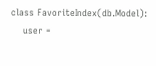class FavoriteIndex(db.Model):
    user =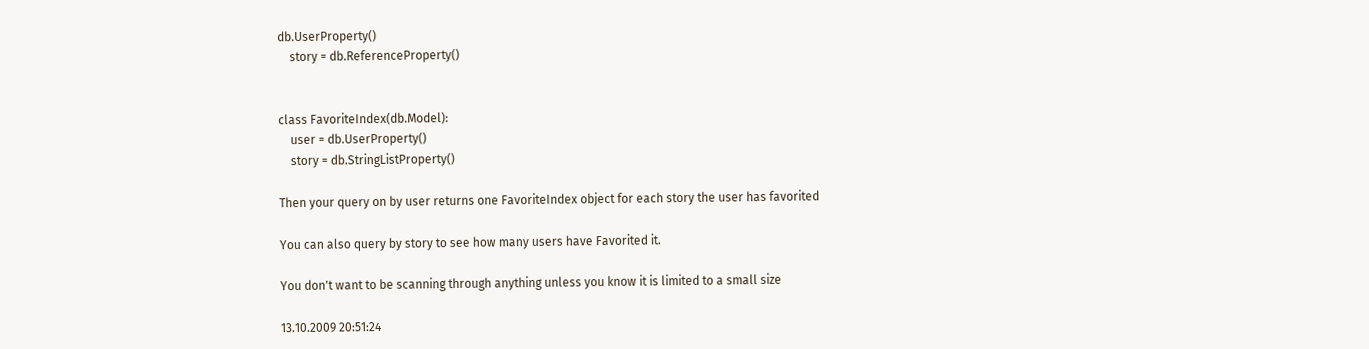db.UserProperty()
    story = db.ReferenceProperty()


class FavoriteIndex(db.Model):
    user = db.UserProperty()
    story = db.StringListProperty()

Then your query on by user returns one FavoriteIndex object for each story the user has favorited

You can also query by story to see how many users have Favorited it.

You don't want to be scanning through anything unless you know it is limited to a small size

13.10.2009 20:51:24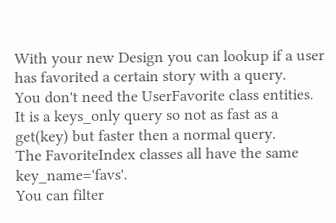With your new Design you can lookup if a user has favorited a certain story with a query.
You don't need the UserFavorite class entities.
It is a keys_only query so not as fast as a get(key) but faster then a normal query.
The FavoriteIndex classes all have the same key_name='favs'.
You can filter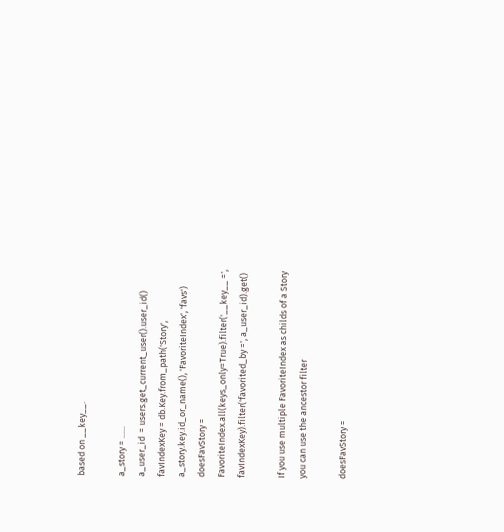based on __key__.

a_story = ......
a_user_id  = users.get_current_user().user_id()
favIndexKey = db.Key.from_path('Story', a_story.key.id_or_name(), 'FavoriteIndex', 'favs')
doesFavStory = FavoriteIndex.all(keys_only=True).filter('__key__ =', favIndexKey).filter('favorited_by =', a_user_id).get()

If you use multiple FavoriteIndex as childs of a Story you can use the ancestor filter

doesFavStory =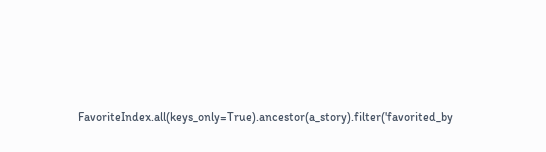FavoriteIndex.all(keys_only=True).ancestor(a_story).filter('favorited_by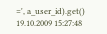=', a_user_id).get()
19.10.2009 15:27:48